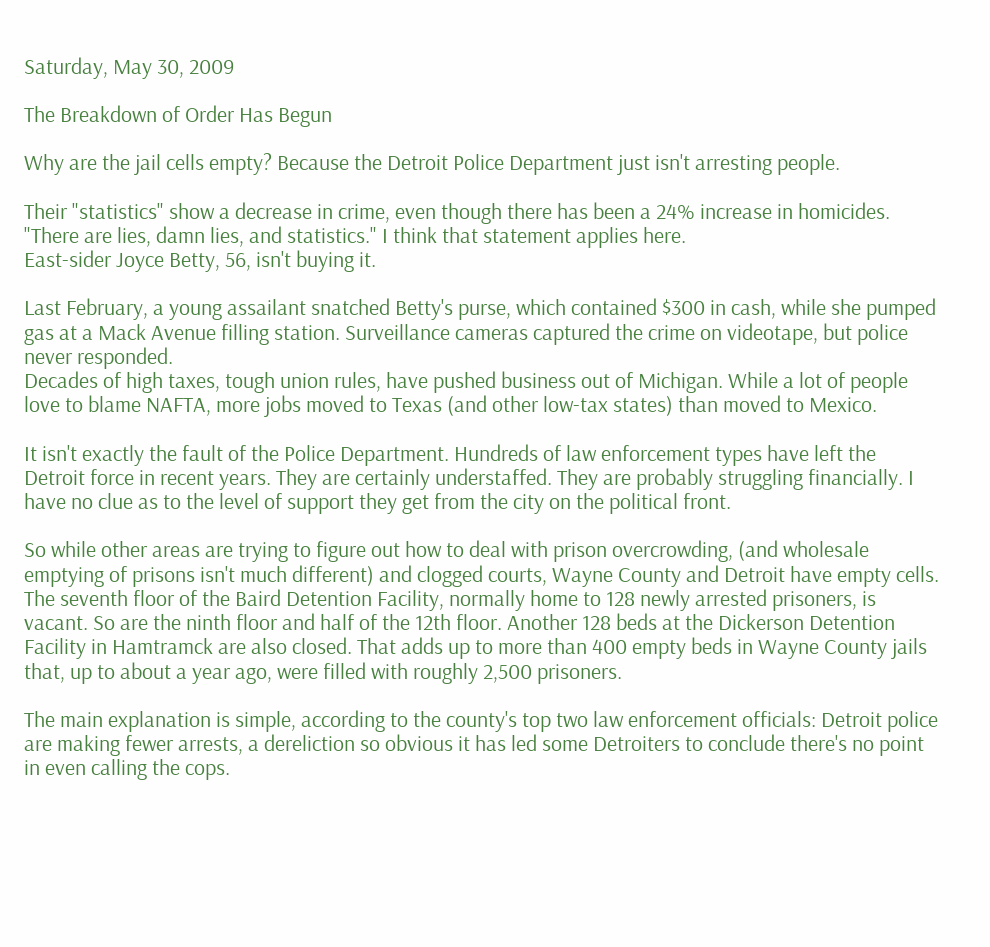Saturday, May 30, 2009

The Breakdown of Order Has Begun

Why are the jail cells empty? Because the Detroit Police Department just isn't arresting people.

Their "statistics" show a decrease in crime, even though there has been a 24% increase in homicides. "There are lies, damn lies, and statistics." I think that statement applies here.
East-sider Joyce Betty, 56, isn't buying it.

Last February, a young assailant snatched Betty's purse, which contained $300 in cash, while she pumped gas at a Mack Avenue filling station. Surveillance cameras captured the crime on videotape, but police never responded.
Decades of high taxes, tough union rules, have pushed business out of Michigan. While a lot of people love to blame NAFTA, more jobs moved to Texas (and other low-tax states) than moved to Mexico.

It isn't exactly the fault of the Police Department. Hundreds of law enforcement types have left the Detroit force in recent years. They are certainly understaffed. They are probably struggling financially. I have no clue as to the level of support they get from the city on the political front.

So while other areas are trying to figure out how to deal with prison overcrowding, (and wholesale emptying of prisons isn't much different) and clogged courts, Wayne County and Detroit have empty cells.
The seventh floor of the Baird Detention Facility, normally home to 128 newly arrested prisoners, is vacant. So are the ninth floor and half of the 12th floor. Another 128 beds at the Dickerson Detention Facility in Hamtramck are also closed. That adds up to more than 400 empty beds in Wayne County jails that, up to about a year ago, were filled with roughly 2,500 prisoners.

The main explanation is simple, according to the county's top two law enforcement officials: Detroit police are making fewer arrests, a dereliction so obvious it has led some Detroiters to conclude there's no point in even calling the cops.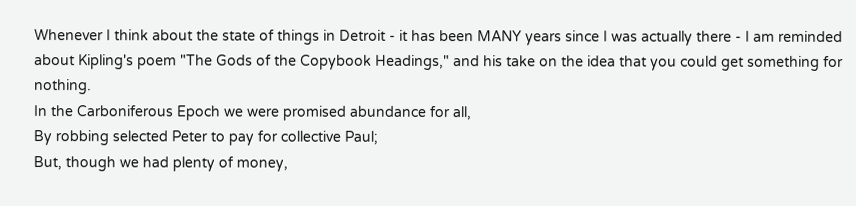Whenever I think about the state of things in Detroit - it has been MANY years since I was actually there - I am reminded about Kipling's poem "The Gods of the Copybook Headings," and his take on the idea that you could get something for nothing.
In the Carboniferous Epoch we were promised abundance for all,
By robbing selected Peter to pay for collective Paul;
But, though we had plenty of money,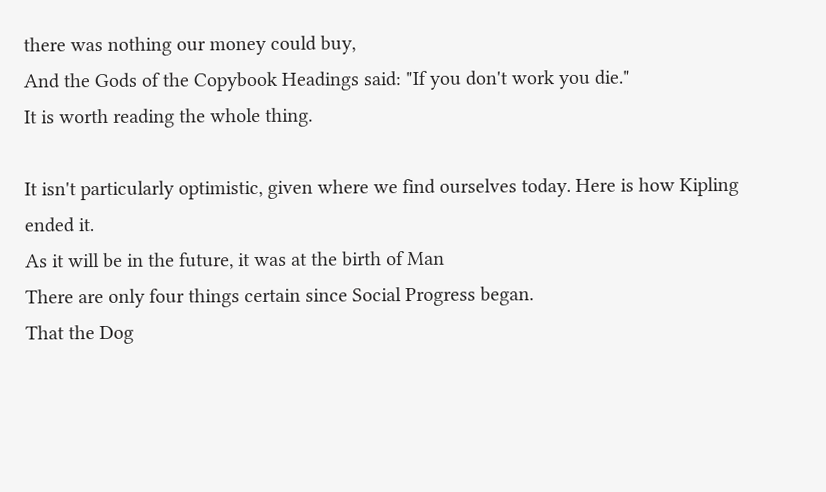there was nothing our money could buy,
And the Gods of the Copybook Headings said: "If you don't work you die."
It is worth reading the whole thing.

It isn't particularly optimistic, given where we find ourselves today. Here is how Kipling ended it.
As it will be in the future, it was at the birth of Man
There are only four things certain since Social Progress began.
That the Dog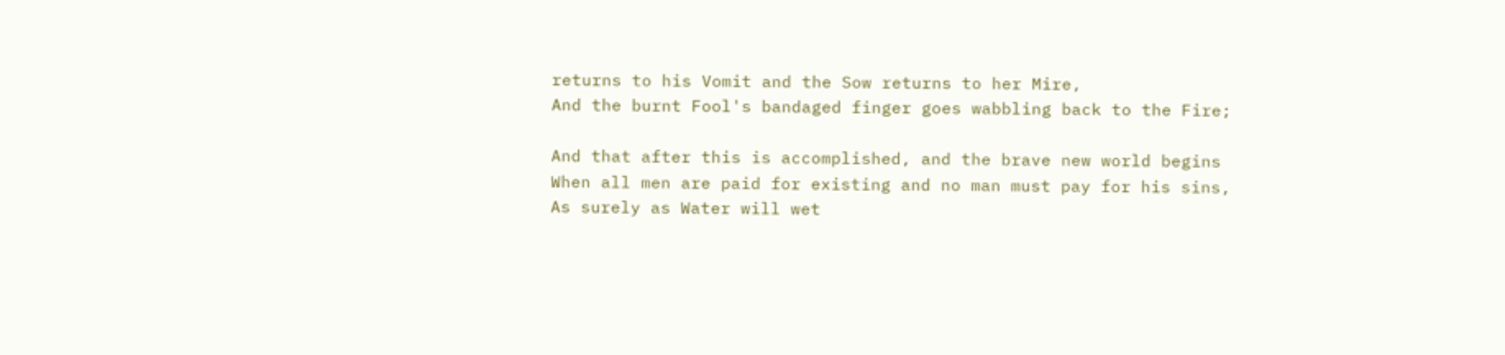returns to his Vomit and the Sow returns to her Mire,
And the burnt Fool's bandaged finger goes wabbling back to the Fire;

And that after this is accomplished, and the brave new world begins
When all men are paid for existing and no man must pay for his sins,
As surely as Water will wet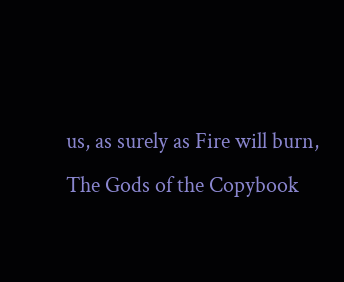us, as surely as Fire will burn,
The Gods of the Copybook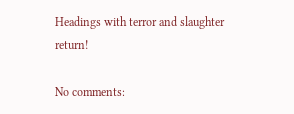Headings with terror and slaughter return!

No comments: